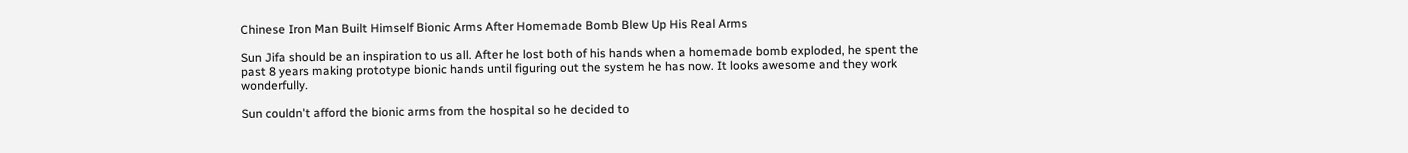Chinese Iron Man Built Himself Bionic Arms After Homemade Bomb Blew Up His Real Arms

Sun Jifa should be an inspiration to us all. After he lost both of his hands when a homemade bomb exploded, he spent the past 8 years making prototype bionic hands until figuring out the system he has now. It looks awesome and they work wonderfully.

Sun couldn't afford the bionic arms from the hospital so he decided to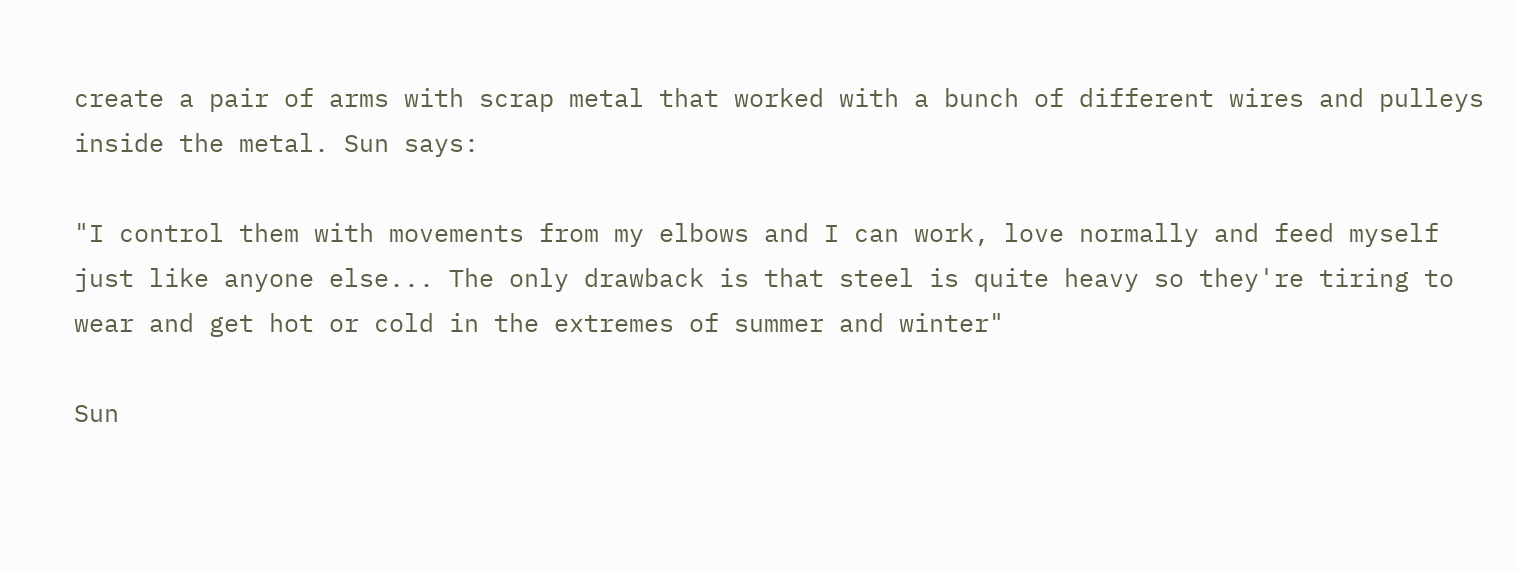create a pair of arms with scrap metal that worked with a bunch of different wires and pulleys inside the metal. Sun says:

"I control them with movements from my elbows and I can work, love normally and feed myself just like anyone else... The only drawback is that steel is quite heavy so they're tiring to wear and get hot or cold in the extremes of summer and winter"

Sun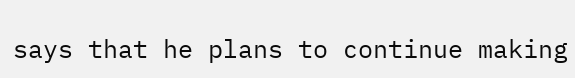says that he plans to continue making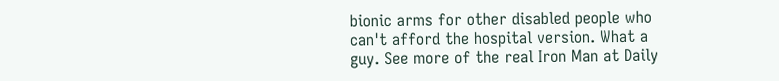bionic arms for other disabled people who can't afford the hospital version. What a guy. See more of the real Iron Man at Daily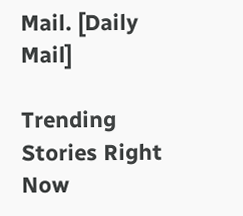Mail. [Daily Mail]

Trending Stories Right Now